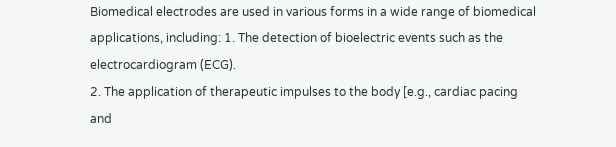Biomedical electrodes are used in various forms in a wide range of biomedical applications, including: 1. The detection of bioelectric events such as the electrocardiogram (ECG).
2. The application of therapeutic impulses to the body [e.g., cardiac pacing and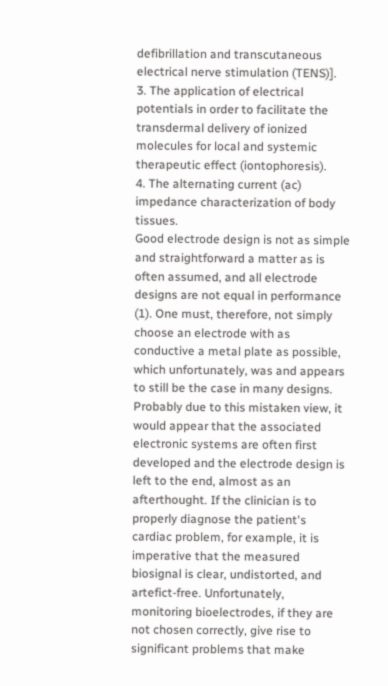defibrillation and transcutaneous electrical nerve stimulation (TENS)].
3. The application of electrical potentials in order to facilitate the transdermal delivery of ionized molecules for local and systemic therapeutic effect (iontophoresis).
4. The alternating current (ac) impedance characterization of body tissues.
Good electrode design is not as simple and straightforward a matter as is often assumed, and all electrode designs are not equal in performance (1). One must, therefore, not simply choose an electrode with as conductive a metal plate as possible, which unfortunately, was and appears to still be the case in many designs. Probably due to this mistaken view, it would appear that the associated electronic systems are often first developed and the electrode design is left to the end, almost as an afterthought. If the clinician is to properly diagnose the patient's cardiac problem, for example, it is imperative that the measured biosignal is clear, undistorted, and artefict-free. Unfortunately, monitoring bioelectrodes, if they are not chosen correctly, give rise to significant problems that make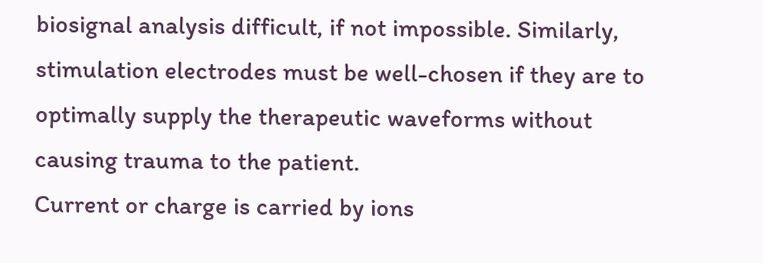biosignal analysis difficult, if not impossible. Similarly, stimulation electrodes must be well-chosen if they are to optimally supply the therapeutic waveforms without causing trauma to the patient.
Current or charge is carried by ions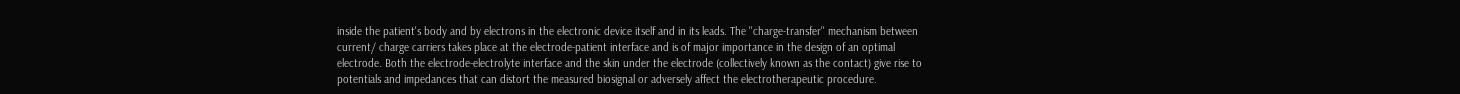inside the patient's body and by electrons in the electronic device itself and in its leads. The ''charge-transfer'' mechanism between current/ charge carriers takes place at the electrode-patient interface and is of major importance in the design of an optimal electrode. Both the electrode-electrolyte interface and the skin under the electrode (collectively known as the contact) give rise to potentials and impedances that can distort the measured biosignal or adversely affect the electrotherapeutic procedure.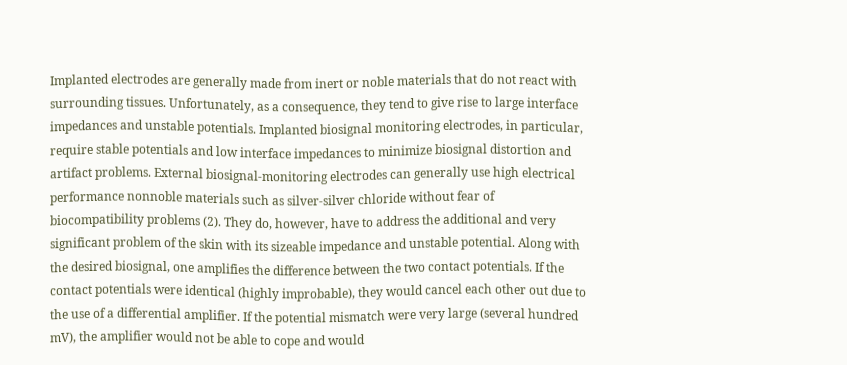Implanted electrodes are generally made from inert or noble materials that do not react with surrounding tissues. Unfortunately, as a consequence, they tend to give rise to large interface impedances and unstable potentials. Implanted biosignal monitoring electrodes, in particular, require stable potentials and low interface impedances to minimize biosignal distortion and artifact problems. External biosignal-monitoring electrodes can generally use high electrical performance nonnoble materials such as silver-silver chloride without fear of biocompatibility problems (2). They do, however, have to address the additional and very significant problem of the skin with its sizeable impedance and unstable potential. Along with the desired biosignal, one amplifies the difference between the two contact potentials. If the contact potentials were identical (highly improbable), they would cancel each other out due to the use of a differential amplifier. If the potential mismatch were very large (several hundred mV), the amplifier would not be able to cope and would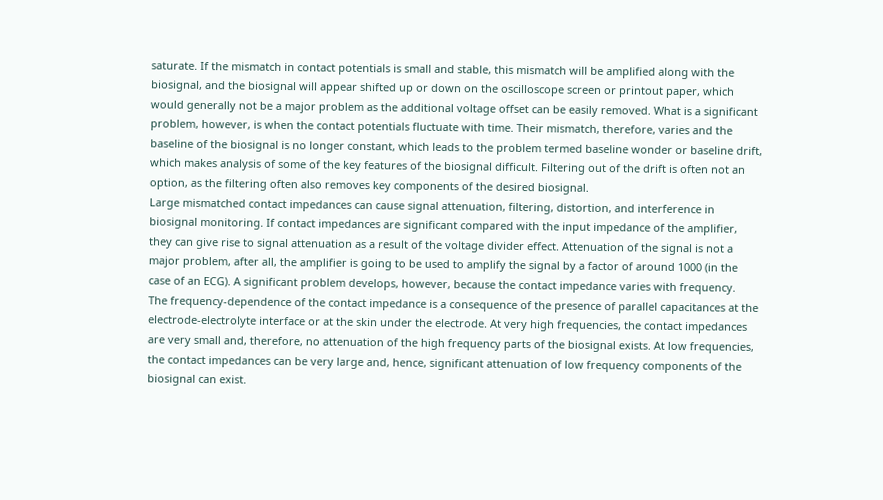saturate. If the mismatch in contact potentials is small and stable, this mismatch will be amplified along with the biosignal, and the biosignal will appear shifted up or down on the oscilloscope screen or printout paper, which would generally not be a major problem as the additional voltage offset can be easily removed. What is a significant problem, however, is when the contact potentials fluctuate with time. Their mismatch, therefore, varies and the baseline of the biosignal is no longer constant, which leads to the problem termed baseline wonder or baseline drift, which makes analysis of some of the key features of the biosignal difficult. Filtering out of the drift is often not an option, as the filtering often also removes key components of the desired biosignal.
Large mismatched contact impedances can cause signal attenuation, filtering, distortion, and interference in biosignal monitoring. If contact impedances are significant compared with the input impedance of the amplifier, they can give rise to signal attenuation as a result of the voltage divider effect. Attenuation of the signal is not a major problem, after all, the amplifier is going to be used to amplify the signal by a factor of around 1000 (in the case of an ECG). A significant problem develops, however, because the contact impedance varies with frequency.
The frequency-dependence of the contact impedance is a consequence of the presence of parallel capacitances at the electrode-electrolyte interface or at the skin under the electrode. At very high frequencies, the contact impedances are very small and, therefore, no attenuation of the high frequency parts of the biosignal exists. At low frequencies, the contact impedances can be very large and, hence, significant attenuation of low frequency components of the biosignal can exist.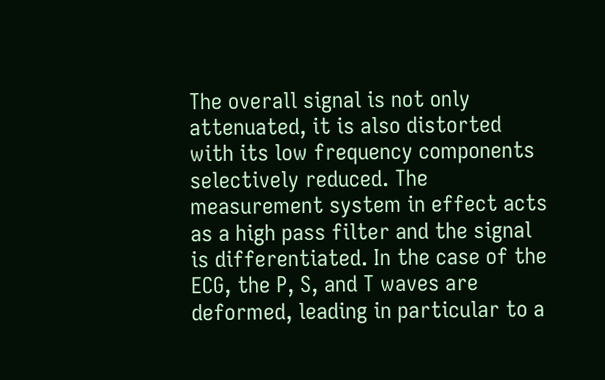The overall signal is not only attenuated, it is also distorted with its low frequency components selectively reduced. The measurement system in effect acts as a high pass filter and the signal is differentiated. In the case of the ECG, the P, S, and T waves are deformed, leading in particular to a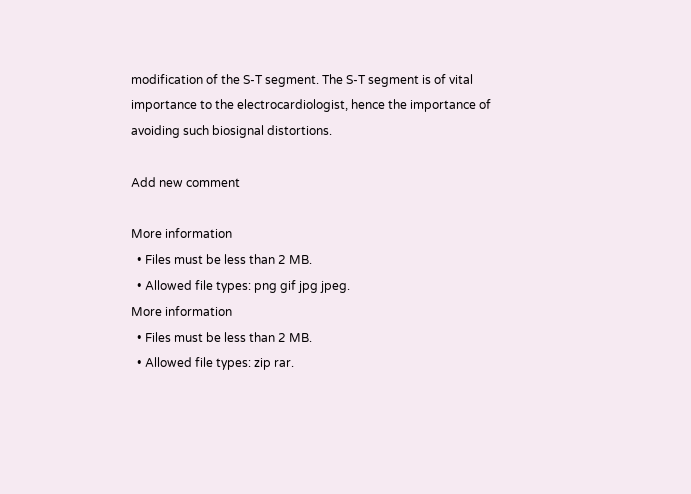modification of the S-T segment. The S-T segment is of vital importance to the electrocardiologist, hence the importance of avoiding such biosignal distortions.

Add new comment

More information
  • Files must be less than 2 MB.
  • Allowed file types: png gif jpg jpeg.
More information
  • Files must be less than 2 MB.
  • Allowed file types: zip rar.